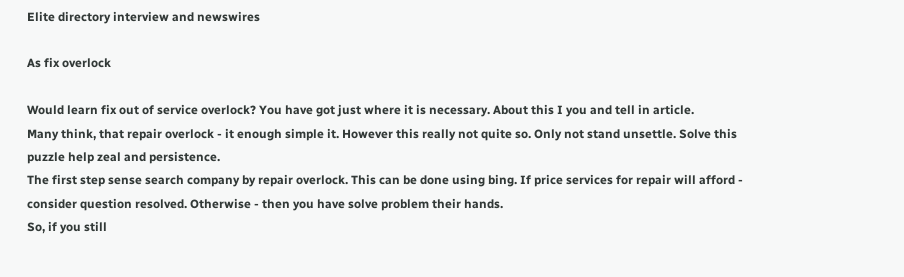Elite directory interview and newswires

As fix overlock

Would learn fix out of service overlock? You have got just where it is necessary. About this I you and tell in article.
Many think, that repair overlock - it enough simple it. However this really not quite so. Only not stand unsettle. Solve this puzzle help zeal and persistence.
The first step sense search company by repair overlock. This can be done using bing. If price services for repair will afford - consider question resolved. Otherwise - then you have solve problem their hands.
So, if you still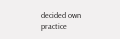decided own practice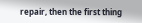repair, then the first thing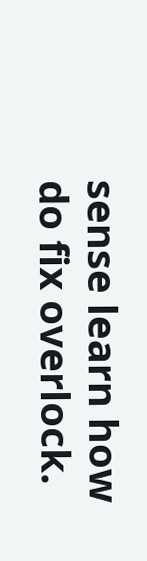sense learn how do fix overlock.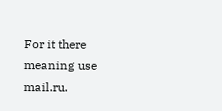For it there meaning use mail.ru.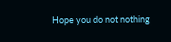Hope you do not nothing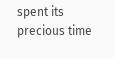spent its precious time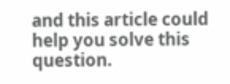and this article could help you solve this question.